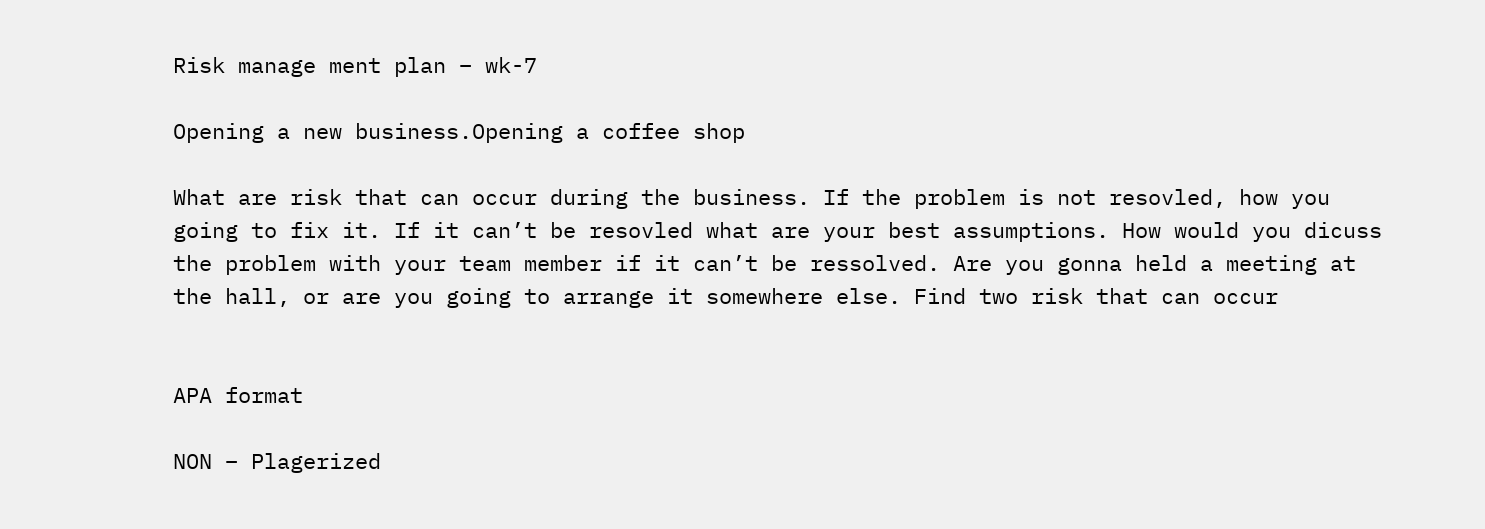Risk manage ment plan – wk-7

Opening a new business.Opening a coffee shop

What are risk that can occur during the business. If the problem is not resovled, how you going to fix it. If it can’t be resovled what are your best assumptions. How would you dicuss the problem with your team member if it can’t be ressolved. Are you gonna held a meeting at the hall, or are you going to arrange it somewhere else. Find two risk that can occur


APA format

NON – Plagerized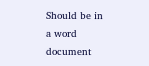Should be in a word document